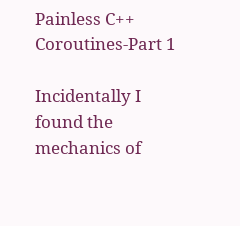Painless C++ Coroutines-Part 1

Incidentally I found the mechanics of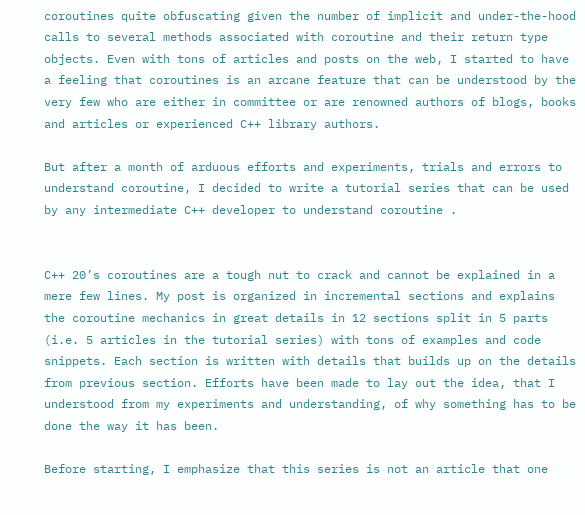coroutines quite obfuscating given the number of implicit and under-the-hood calls to several methods associated with coroutine and their return type objects. Even with tons of articles and posts on the web, I started to have a feeling that coroutines is an arcane feature that can be understood by the very few who are either in committee or are renowned authors of blogs, books and articles or experienced C++ library authors.

But after a month of arduous efforts and experiments, trials and errors to understand coroutine, I decided to write a tutorial series that can be used by any intermediate C++ developer to understand coroutine .


C++ 20’s coroutines are a tough nut to crack and cannot be explained in a mere few lines. My post is organized in incremental sections and explains the coroutine mechanics in great details in 12 sections split in 5 parts (i.e. 5 articles in the tutorial series) with tons of examples and code snippets. Each section is written with details that builds up on the details from previous section. Efforts have been made to lay out the idea, that I understood from my experiments and understanding, of why something has to be done the way it has been.

Before starting, I emphasize that this series is not an article that one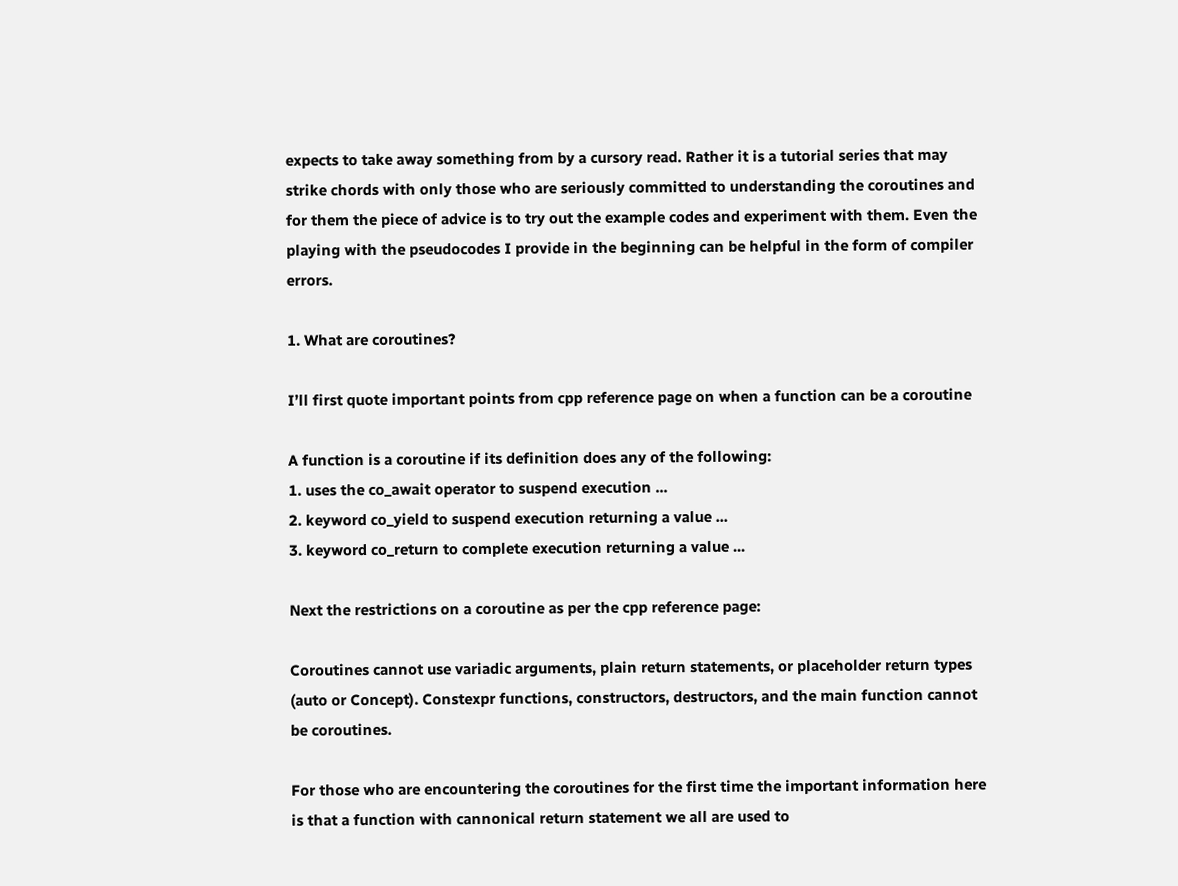expects to take away something from by a cursory read. Rather it is a tutorial series that may strike chords with only those who are seriously committed to understanding the coroutines and for them the piece of advice is to try out the example codes and experiment with them. Even the playing with the pseudocodes I provide in the beginning can be helpful in the form of compiler errors.

1. What are coroutines?

I’ll first quote important points from cpp reference page on when a function can be a coroutine

A function is a coroutine if its definition does any of the following:
1. uses the co_await operator to suspend execution ...
2. keyword co_yield to suspend execution returning a value ...
3. keyword co_return to complete execution returning a value ...

Next the restrictions on a coroutine as per the cpp reference page:

Coroutines cannot use variadic arguments, plain return statements, or placeholder return types (auto or Concept). Constexpr functions, constructors, destructors, and the main function cannot be coroutines.

For those who are encountering the coroutines for the first time the important information here is that a function with cannonical return statement we all are used to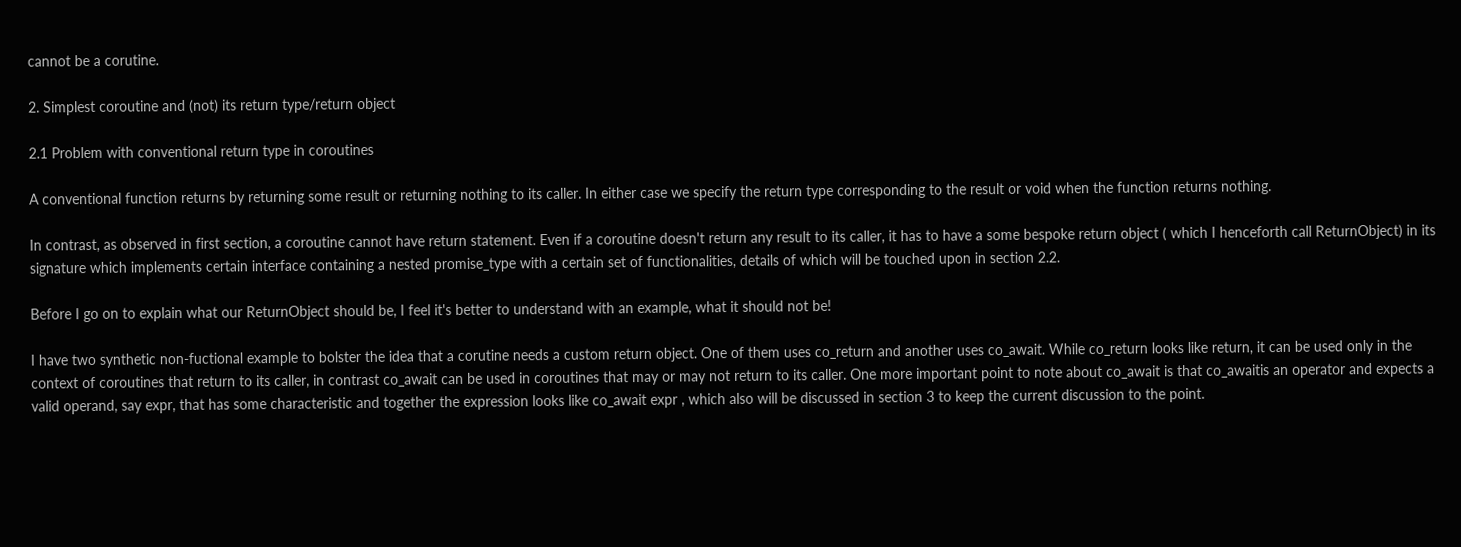cannot be a corutine.

2. Simplest coroutine and (not) its return type/return object

2.1 Problem with conventional return type in coroutines

A conventional function returns by returning some result or returning nothing to its caller. In either case we specify the return type corresponding to the result or void when the function returns nothing.

In contrast, as observed in first section, a coroutine cannot have return statement. Even if a coroutine doesn't return any result to its caller, it has to have a some bespoke return object ( which I henceforth call ReturnObject) in its signature which implements certain interface containing a nested promise_type with a certain set of functionalities, details of which will be touched upon in section 2.2.

Before I go on to explain what our ReturnObject should be, I feel it's better to understand with an example, what it should not be!

I have two synthetic non-fuctional example to bolster the idea that a corutine needs a custom return object. One of them uses co_return and another uses co_await. While co_return looks like return, it can be used only in the context of coroutines that return to its caller, in contrast co_await can be used in coroutines that may or may not return to its caller. One more important point to note about co_await is that co_awaitis an operator and expects a valid operand, say expr, that has some characteristic and together the expression looks like co_await expr , which also will be discussed in section 3 to keep the current discussion to the point.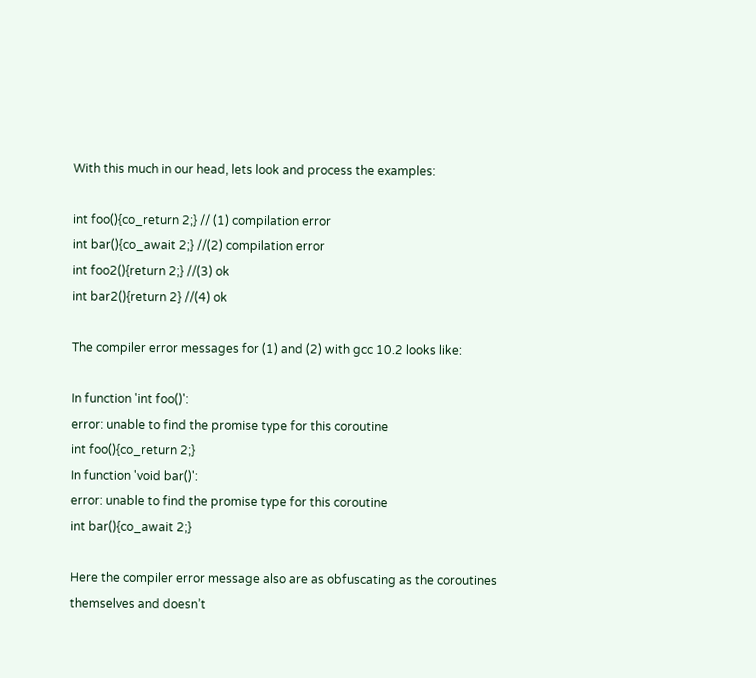With this much in our head, lets look and process the examples:

int foo(){co_return 2;} // (1) compilation error
int bar(){co_await 2;} //(2) compilation error
int foo2(){return 2;} //(3) ok
int bar2(){return 2} //(4) ok

The compiler error messages for (1) and (2) with gcc 10.2 looks like:

In function 'int foo()':
error: unable to find the promise type for this coroutine
int foo(){co_return 2;}
In function 'void bar()':
error: unable to find the promise type for this coroutine
int bar(){co_await 2;}

Here the compiler error message also are as obfuscating as the coroutines themselves and doesn’t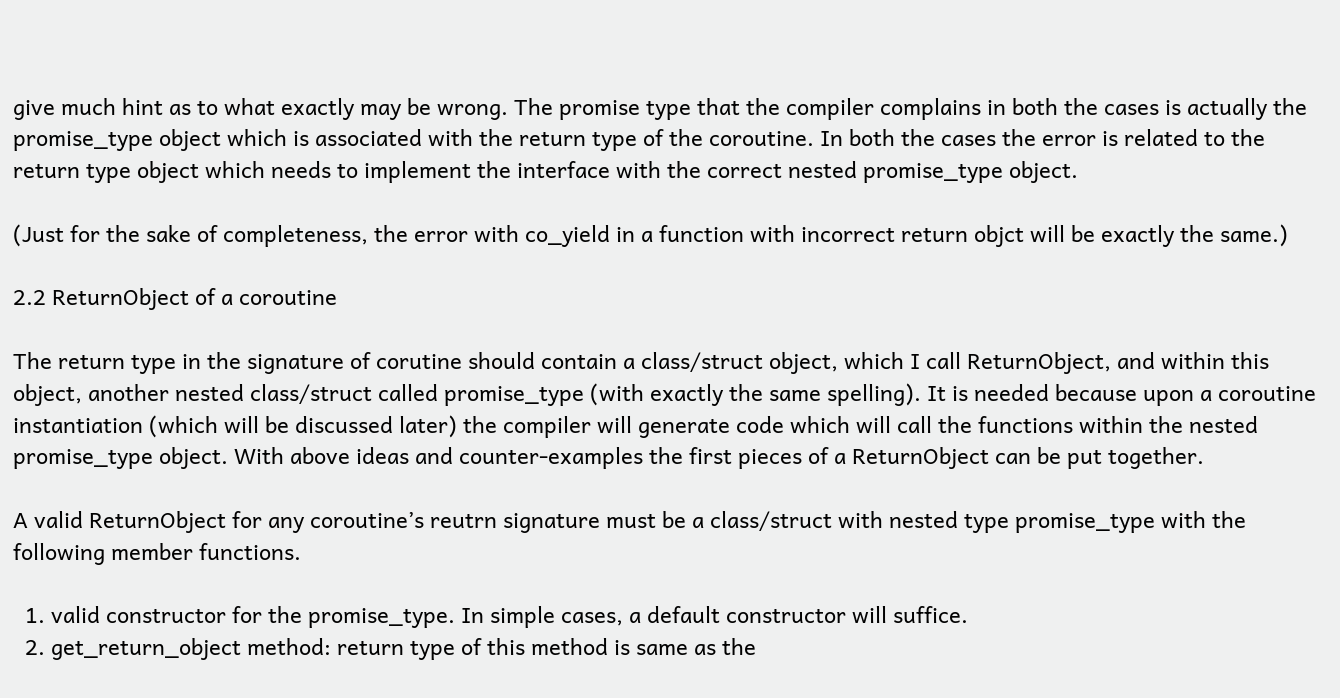give much hint as to what exactly may be wrong. The promise type that the compiler complains in both the cases is actually the promise_type object which is associated with the return type of the coroutine. In both the cases the error is related to the return type object which needs to implement the interface with the correct nested promise_type object.

(Just for the sake of completeness, the error with co_yield in a function with incorrect return objct will be exactly the same.)

2.2 ReturnObject of a coroutine

The return type in the signature of corutine should contain a class/struct object, which I call ReturnObject, and within this object, another nested class/struct called promise_type (with exactly the same spelling). It is needed because upon a coroutine instantiation (which will be discussed later) the compiler will generate code which will call the functions within the nested promise_type object. With above ideas and counter-examples the first pieces of a ReturnObject can be put together.

A valid ReturnObject for any coroutine’s reutrn signature must be a class/struct with nested type promise_type with the following member functions.

  1. valid constructor for the promise_type. In simple cases, a default constructor will suffice.
  2. get_return_object method: return type of this method is same as the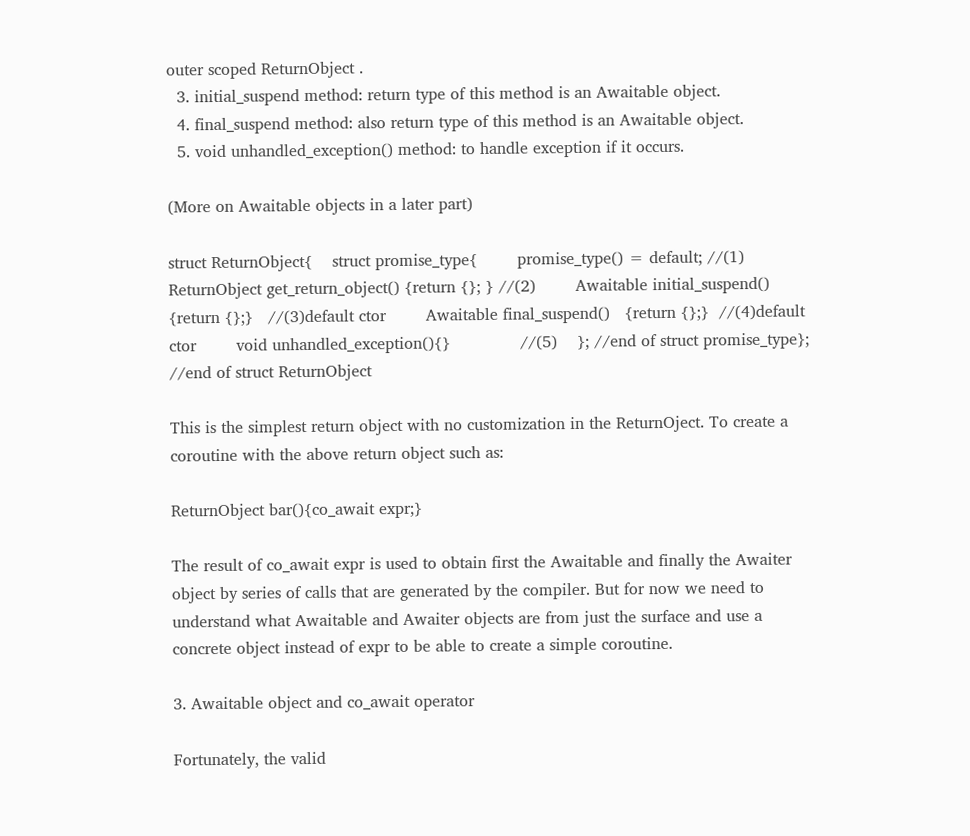outer scoped ReturnObject .
  3. initial_suspend method: return type of this method is an Awaitable object.
  4. final_suspend method: also return type of this method is an Awaitable object.
  5. void unhandled_exception() method: to handle exception if it occurs.

(More on Awaitable objects in a later part)

struct ReturnObject{    struct promise_type{        promise_type() = default; //(1)        ReturnObject get_return_object() {return {}; } //(2)        Awaitable initial_suspend() {return {};}   //(3)default ctor        Awaitable final_suspend()   {return {};}  //(4)default ctor        void unhandled_exception(){}              //(5)    }; //end of struct promise_type}; //end of struct ReturnObject

This is the simplest return object with no customization in the ReturnOject. To create a coroutine with the above return object such as:

ReturnObject bar(){co_await expr;}

The result of co_await expr is used to obtain first the Awaitable and finally the Awaiter object by series of calls that are generated by the compiler. But for now we need to understand what Awaitable and Awaiter objects are from just the surface and use a concrete object instead of expr to be able to create a simple coroutine.

3. Awaitable object and co_await operator

Fortunately, the valid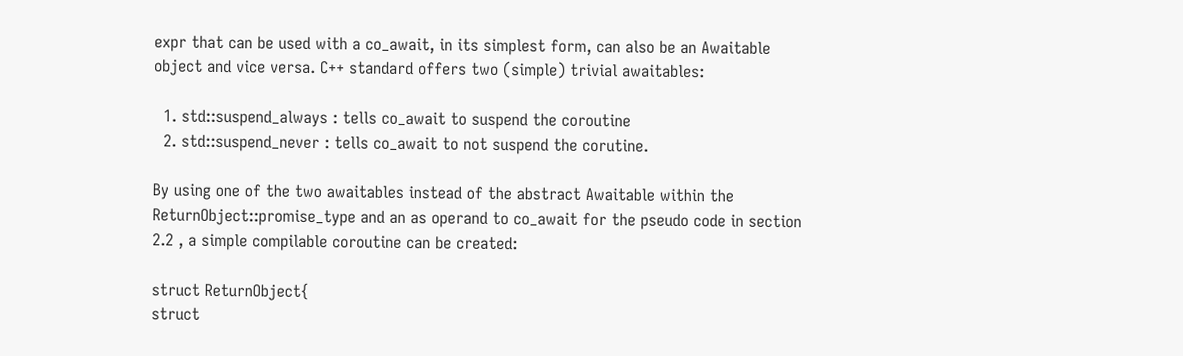expr that can be used with a co_await, in its simplest form, can also be an Awaitable object and vice versa. C++ standard offers two (simple) trivial awaitables:

  1. std::suspend_always : tells co_await to suspend the coroutine
  2. std::suspend_never : tells co_await to not suspend the corutine.

By using one of the two awaitables instead of the abstract Awaitable within the ReturnObject::promise_type and an as operand to co_await for the pseudo code in section 2.2 , a simple compilable coroutine can be created:

struct ReturnObject{
struct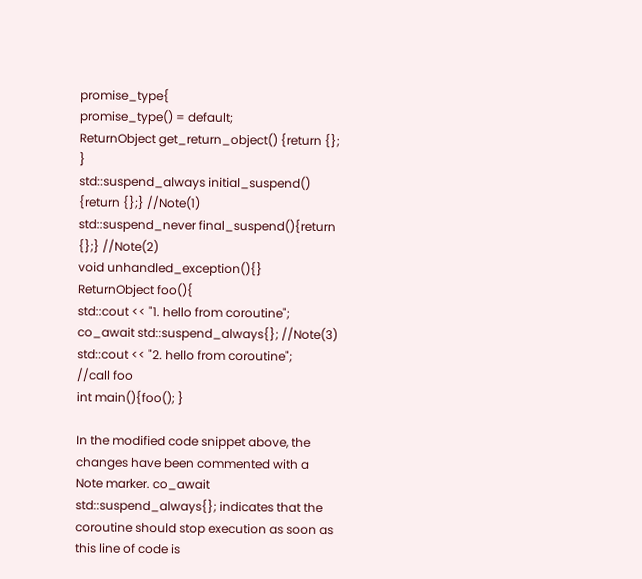promise_type{
promise_type() = default;
ReturnObject get_return_object() {return {}; }
std::suspend_always initial_suspend() {return {};} //Note(1)
std::suspend_never final_suspend(){return {};} //Note(2)
void unhandled_exception(){}
ReturnObject foo(){
std::cout << "1. hello from coroutine";
co_await std::suspend_always{}; //Note(3) std::cout << "2. hello from coroutine";
//call foo
int main(){foo(); }

In the modified code snippet above, the changes have been commented with a Note marker. co_await std::suspend_always{}; indicates that the coroutine should stop execution as soon as this line of code is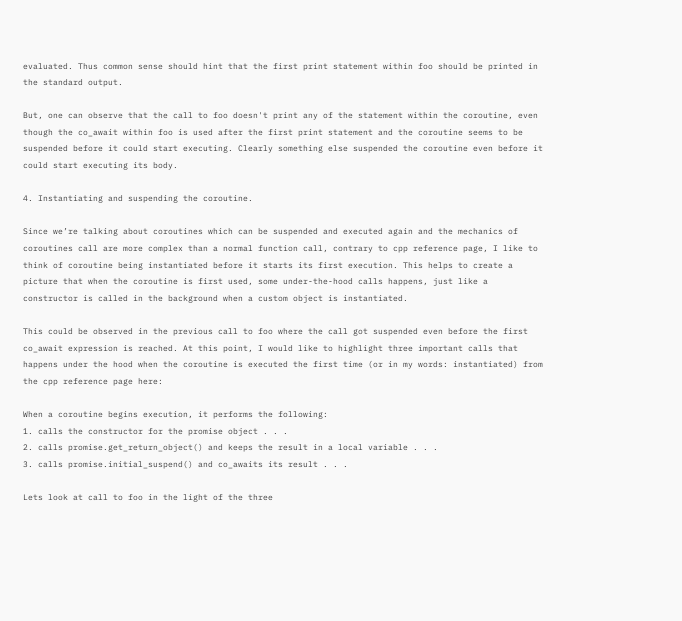evaluated. Thus common sense should hint that the first print statement within foo should be printed in the standard output.

But, one can observe that the call to foo doesn't print any of the statement within the coroutine, even though the co_await within foo is used after the first print statement and the coroutine seems to be suspended before it could start executing. Clearly something else suspended the coroutine even before it could start executing its body.

4. Instantiating and suspending the coroutine.

Since we’re talking about coroutines which can be suspended and executed again and the mechanics of coroutines call are more complex than a normal function call, contrary to cpp reference page, I like to think of coroutine being instantiated before it starts its first execution. This helps to create a picture that when the coroutine is first used, some under-the-hood calls happens, just like a constructor is called in the background when a custom object is instantiated.

This could be observed in the previous call to foo where the call got suspended even before the first co_await expression is reached. At this point, I would like to highlight three important calls that happens under the hood when the coroutine is executed the first time (or in my words: instantiated) from the cpp reference page here:

When a coroutine begins execution, it performs the following:
1. calls the constructor for the promise object . . .
2. calls promise.get_return_object() and keeps the result in a local variable . . .
3. calls promise.initial_suspend() and co_awaits its result . . .

Lets look at call to foo in the light of the three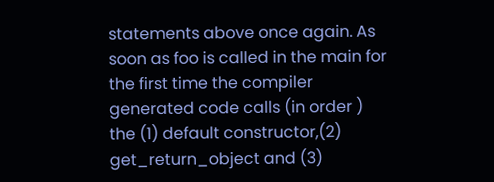statements above once again. As soon as foo is called in the main for the first time the compiler generated code calls (in order ) the (1) default constructor,(2) get_return_object and (3)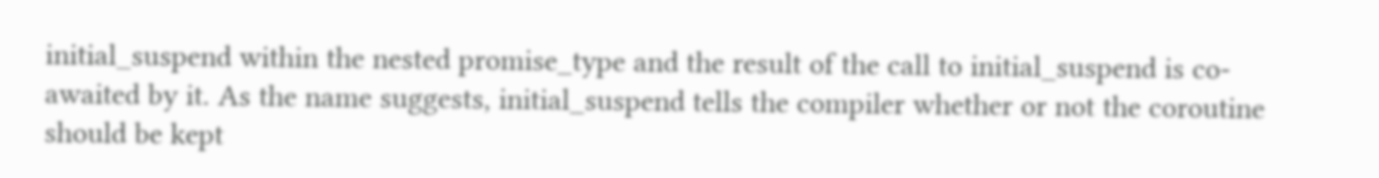initial_suspend within the nested promise_type and the result of the call to initial_suspend is co-awaited by it. As the name suggests, initial_suspend tells the compiler whether or not the coroutine should be kept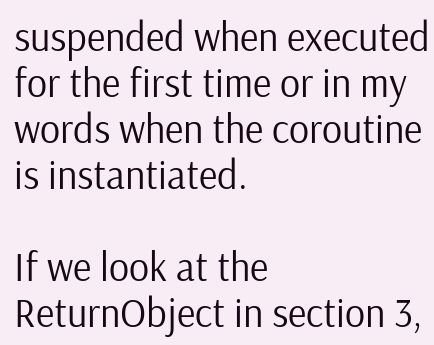suspended when executed for the first time or in my words when the coroutine is instantiated.

If we look at the ReturnObject in section 3,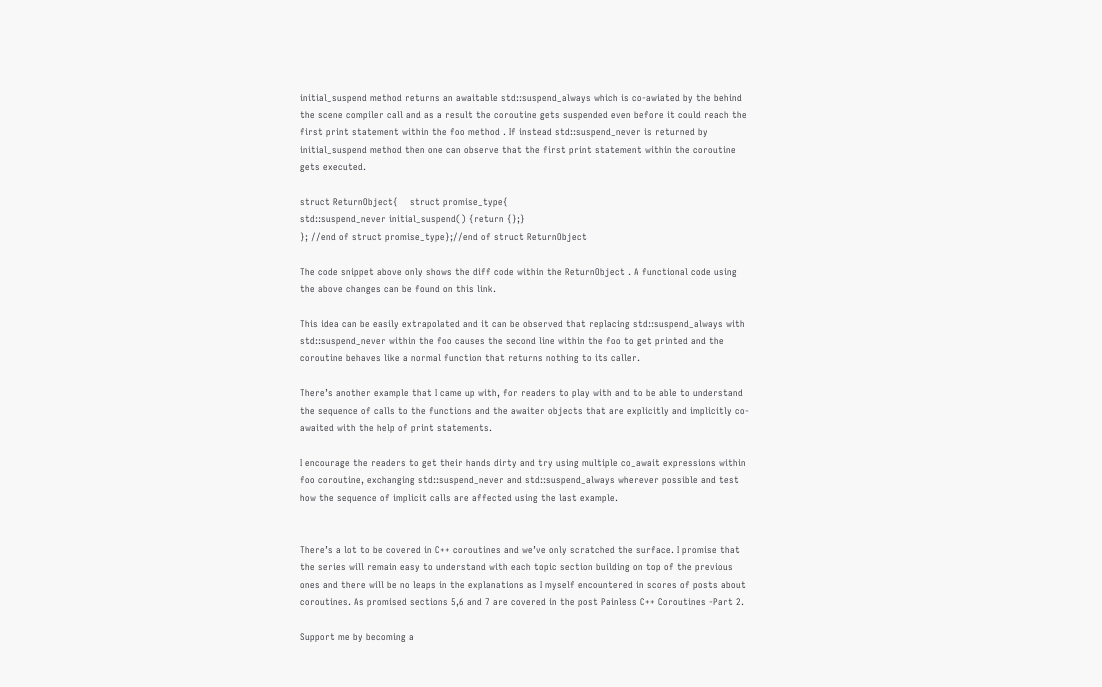initial_suspend method returns an awaitable std::suspend_always which is co-awiated by the behind the scene compiler call and as a result the coroutine gets suspended even before it could reach the first print statement within the foo method . If instead std::suspend_never is returned by initial_suspend method then one can observe that the first print statement within the coroutine gets executed.

struct ReturnObject{    struct promise_type{
std::suspend_never initial_suspend() {return {};}
}; //end of struct promise_type};//end of struct ReturnObject

The code snippet above only shows the diff code within the ReturnObject . A functional code using the above changes can be found on this link.

This idea can be easily extrapolated and it can be observed that replacing std::suspend_always with std::suspend_never within the foo causes the second line within the foo to get printed and the coroutine behaves like a normal function that returns nothing to its caller.

There’s another example that I came up with, for readers to play with and to be able to understand the sequence of calls to the functions and the awaiter objects that are explicitly and implicitly co-awaited with the help of print statements.

I encourage the readers to get their hands dirty and try using multiple co_await expressions within foo coroutine, exchanging std::suspend_never and std::suspend_always wherever possible and test how the sequence of implicit calls are affected using the last example.


There’s a lot to be covered in C++ coroutines and we’ve only scratched the surface. I promise that the series will remain easy to understand with each topic section building on top of the previous ones and there will be no leaps in the explanations as I myself encountered in scores of posts about coroutines. As promised sections 5,6 and 7 are covered in the post Painless C++ Coroutines -Part 2.

Support me by becoming a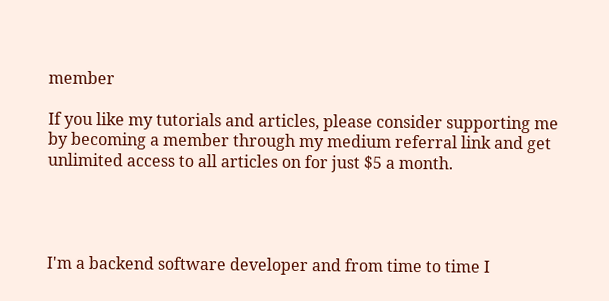member

If you like my tutorials and articles, please consider supporting me by becoming a member through my medium referral link and get unlimited access to all articles on for just $5 a month.




I'm a backend software developer and from time to time I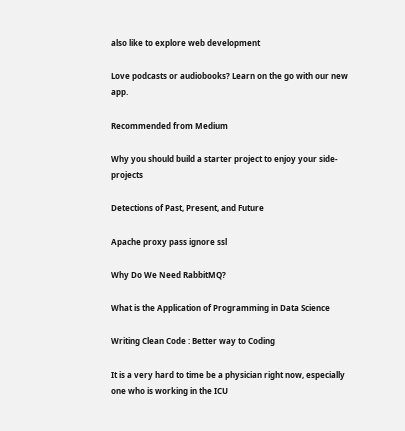also like to explore web development

Love podcasts or audiobooks? Learn on the go with our new app.

Recommended from Medium

Why you should build a starter project to enjoy your side-projects

Detections of Past, Present, and Future

Apache proxy pass ignore ssl

Why Do We Need RabbitMQ?

What is the Application of Programming in Data Science

Writing Clean Code : Better way to Coding

It is a very hard to time be a physician right now, especially one who is working in the ICU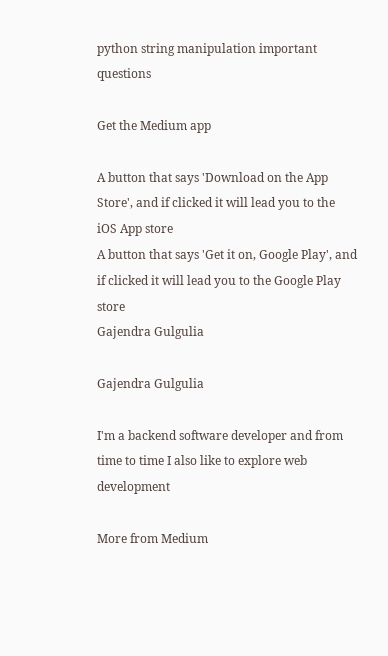python string manipulation important questions

Get the Medium app

A button that says 'Download on the App Store', and if clicked it will lead you to the iOS App store
A button that says 'Get it on, Google Play', and if clicked it will lead you to the Google Play store
Gajendra Gulgulia

Gajendra Gulgulia

I'm a backend software developer and from time to time I also like to explore web development

More from Medium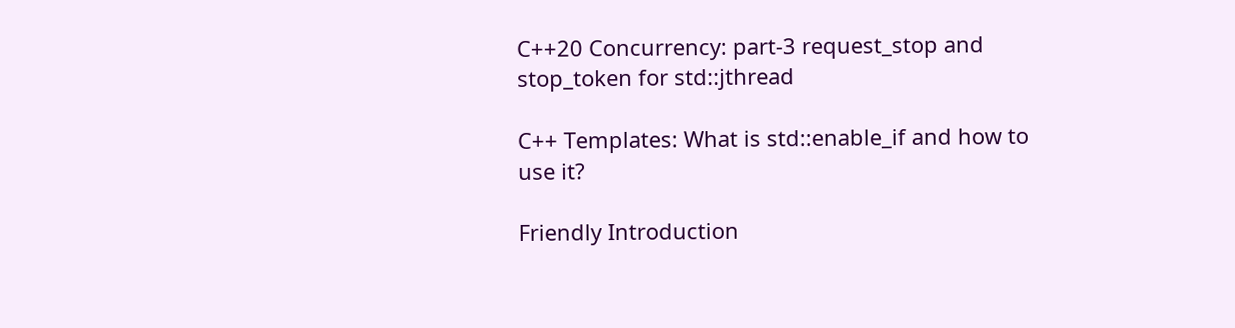C++20 Concurrency: part-3 request_stop and stop_token for std::jthread

C++ Templates: What is std::enable_if and how to use it?

Friendly Introduction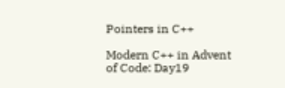Pointers in C++

Modern C++ in Advent of Code: Day19